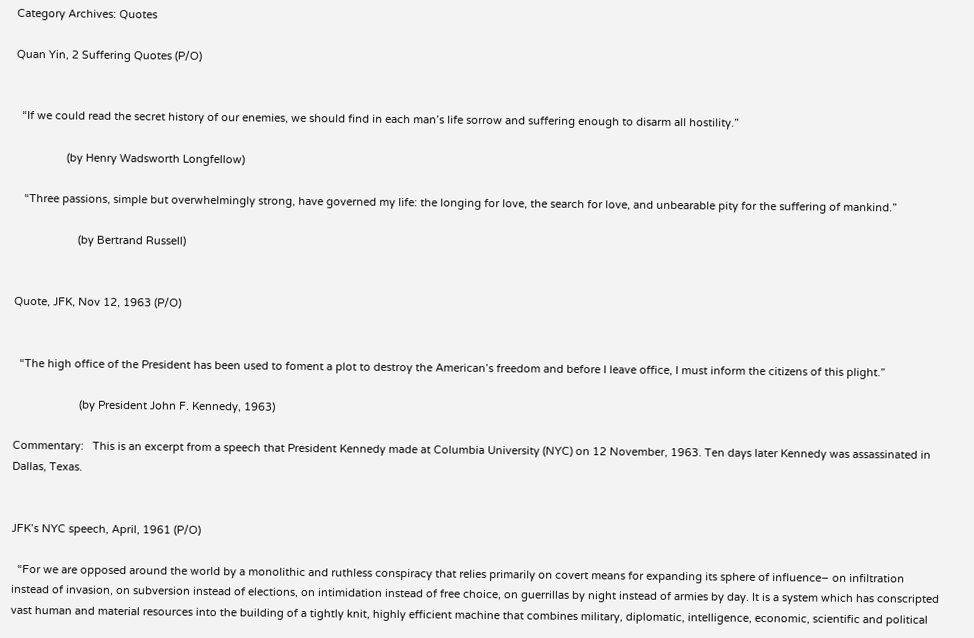Category Archives: Quotes

Quan Yin, 2 Suffering Quotes (P/O)


  “If we could read the secret history of our enemies, we should find in each man’s life sorrow and suffering enough to disarm all hostility.”

                 (by Henry Wadsworth Longfellow)

   “Three passions, simple but overwhelmingly strong, have governed my life: the longing for love, the search for love, and unbearable pity for the suffering of mankind.”

                     (by Bertrand Russell)


Quote, JFK, Nov 12, 1963 (P/O)


  “The high office of the President has been used to foment a plot to destroy the American’s freedom and before I leave office, I must inform the citizens of this plight.”

                      (by President John F. Kennedy, 1963)

Commentary:   This is an excerpt from a speech that President Kennedy made at Columbia University (NYC) on 12 November, 1963. Ten days later Kennedy was assassinated in Dallas, Texas.


JFK’s NYC speech, April, 1961 (P/O)

  “For we are opposed around the world by a monolithic and ruthless conspiracy that relies primarily on covert means for expanding its sphere of influence– on infiltration instead of invasion, on subversion instead of elections, on intimidation instead of free choice, on guerrillas by night instead of armies by day. It is a system which has conscripted vast human and material resources into the building of a tightly knit, highly efficient machine that combines military, diplomatic, intelligence, economic, scientific and political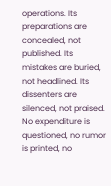operations. Its preparations are concealed, not published. Its mistakes are buried, not headlined. Its dissenters are silenced, not praised. No expenditure is questioned, no rumor is printed, no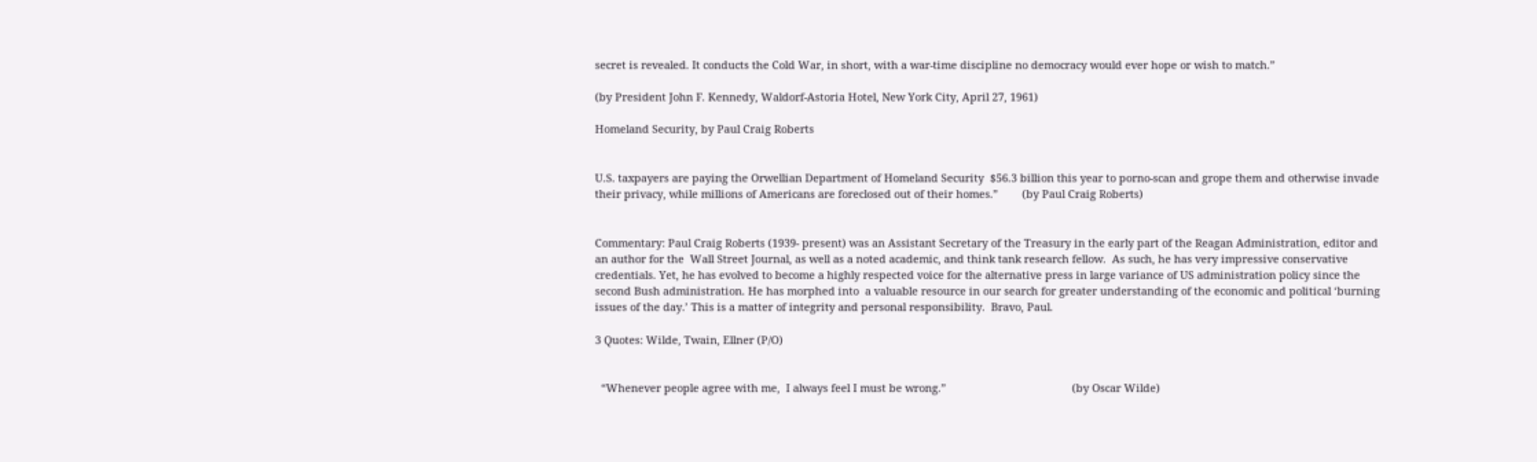secret is revealed. It conducts the Cold War, in short, with a war-time discipline no democracy would ever hope or wish to match.”

(by President John F. Kennedy, Waldorf-Astoria Hotel, New York City, April 27, 1961)

Homeland Security, by Paul Craig Roberts


U.S. taxpayers are paying the Orwellian Department of Homeland Security  $56.3 billion this year to porno-scan and grope them and otherwise invade their privacy, while millions of Americans are foreclosed out of their homes.”        (by Paul Craig Roberts)


Commentary: Paul Craig Roberts (1939- present) was an Assistant Secretary of the Treasury in the early part of the Reagan Administration, editor and  an author for the  Wall Street Journal, as well as a noted academic, and think tank research fellow.  As such, he has very impressive conservative credentials. Yet, he has evolved to become a highly respected voice for the alternative press in large variance of US administration policy since the second Bush administration. He has morphed into  a valuable resource in our search for greater understanding of the economic and political ‘burning issues of the day.’ This is a matter of integrity and personal responsibility.  Bravo, Paul.

3 Quotes: Wilde, Twain, Ellner (P/O)


  “Whenever people agree with me,  I always feel I must be wrong.”                                          (by Oscar Wilde)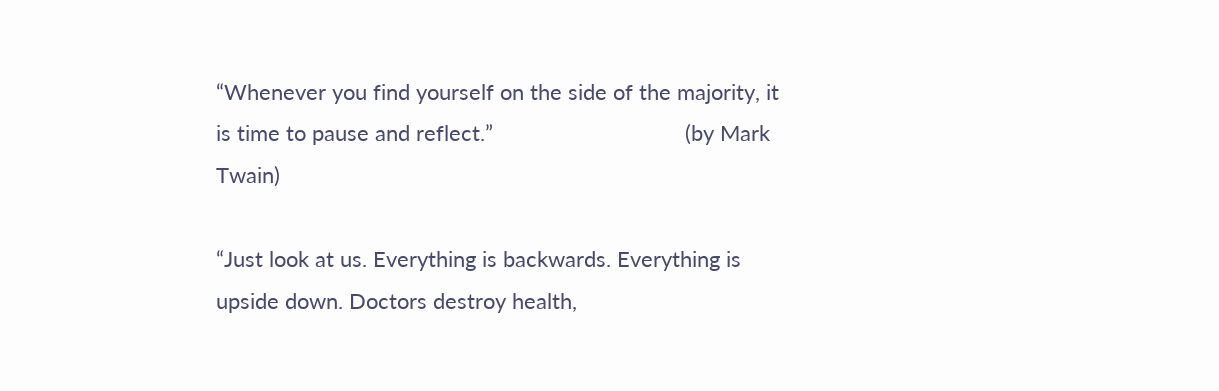“Whenever you find yourself on the side of the majority, it is time to pause and reflect.”                                (by Mark Twain)

“Just look at us. Everything is backwards. Everything is upside down. Doctors destroy health,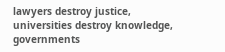lawyers destroy justice, universities destroy knowledge, governments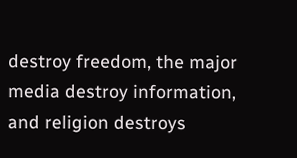destroy freedom, the major media destroy information, and religion destroys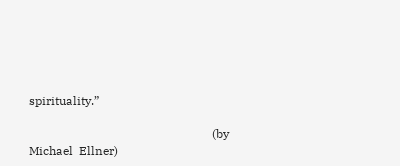spirituality.”

                                                             (by Michael  Ellner)